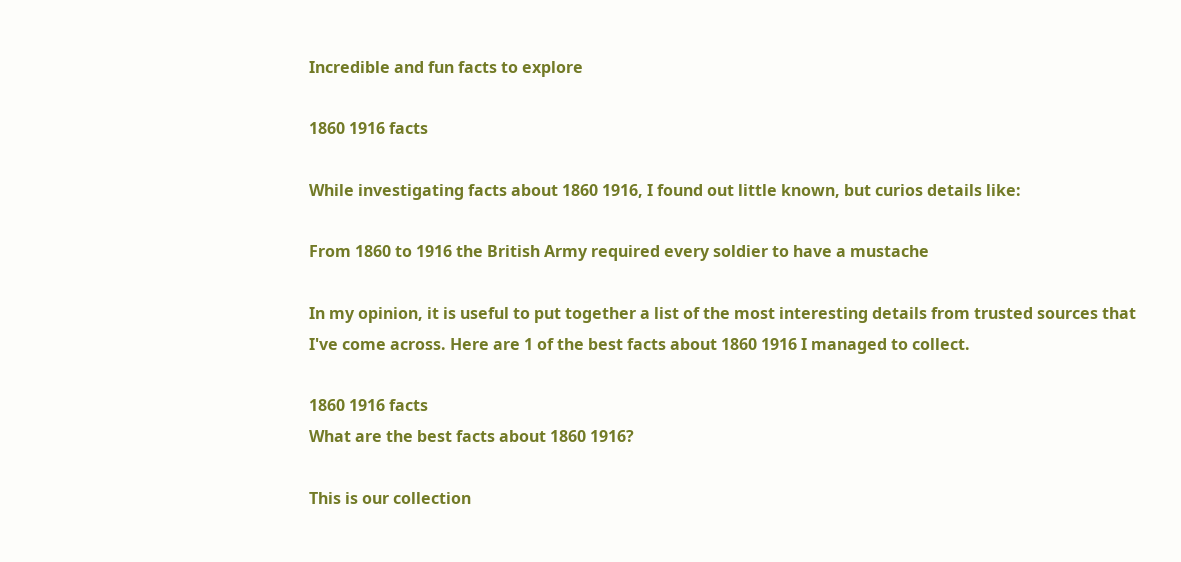Incredible and fun facts to explore

1860 1916 facts

While investigating facts about 1860 1916, I found out little known, but curios details like:

From 1860 to 1916 the British Army required every soldier to have a mustache

In my opinion, it is useful to put together a list of the most interesting details from trusted sources that I've come across. Here are 1 of the best facts about 1860 1916 I managed to collect.

1860 1916 facts
What are the best facts about 1860 1916?

This is our collection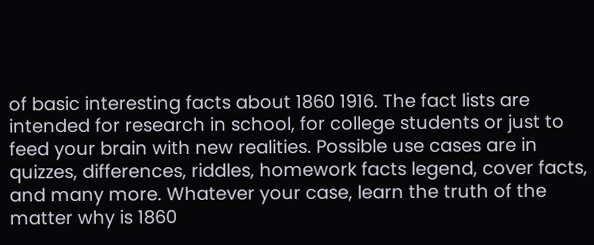of basic interesting facts about 1860 1916. The fact lists are intended for research in school, for college students or just to feed your brain with new realities. Possible use cases are in quizzes, differences, riddles, homework facts legend, cover facts, and many more. Whatever your case, learn the truth of the matter why is 1860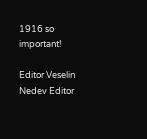1916 so important!

Editor Veselin Nedev Editor